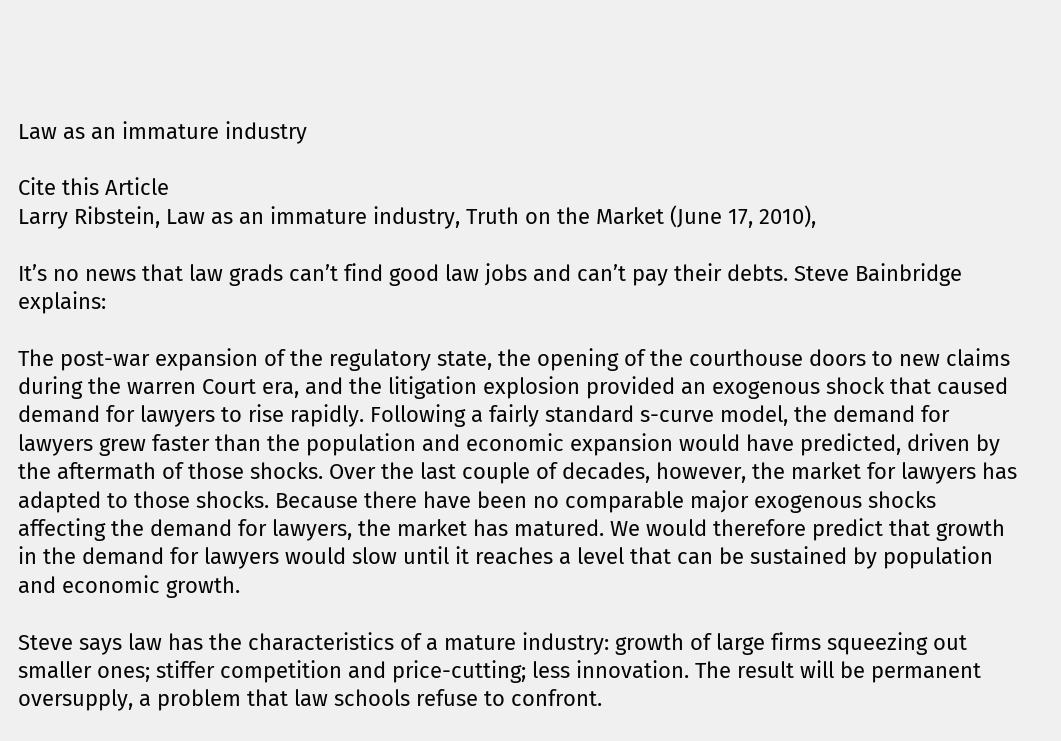Law as an immature industry

Cite this Article
Larry Ribstein, Law as an immature industry, Truth on the Market (June 17, 2010),

It’s no news that law grads can’t find good law jobs and can’t pay their debts. Steve Bainbridge explains:

The post-war expansion of the regulatory state, the opening of the courthouse doors to new claims during the warren Court era, and the litigation explosion provided an exogenous shock that caused demand for lawyers to rise rapidly. Following a fairly standard s-curve model, the demand for lawyers grew faster than the population and economic expansion would have predicted, driven by the aftermath of those shocks. Over the last couple of decades, however, the market for lawyers has adapted to those shocks. Because there have been no comparable major exogenous shocks affecting the demand for lawyers, the market has matured. We would therefore predict that growth in the demand for lawyers would slow until it reaches a level that can be sustained by population and economic growth.

Steve says law has the characteristics of a mature industry: growth of large firms squeezing out smaller ones; stiffer competition and price-cutting; less innovation. The result will be permanent oversupply, a problem that law schools refuse to confront.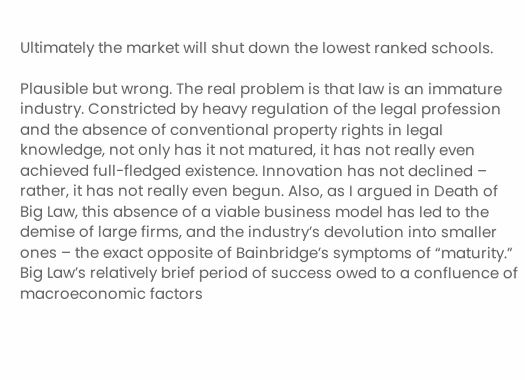Ultimately the market will shut down the lowest ranked schools.

Plausible but wrong. The real problem is that law is an immature industry. Constricted by heavy regulation of the legal profession and the absence of conventional property rights in legal knowledge, not only has it not matured, it has not really even achieved full-fledged existence. Innovation has not declined – rather, it has not really even begun. Also, as I argued in Death of Big Law, this absence of a viable business model has led to the demise of large firms, and the industry’s devolution into smaller ones – the exact opposite of Bainbridge’s symptoms of “maturity.” Big Law’s relatively brief period of success owed to a confluence of macroeconomic factors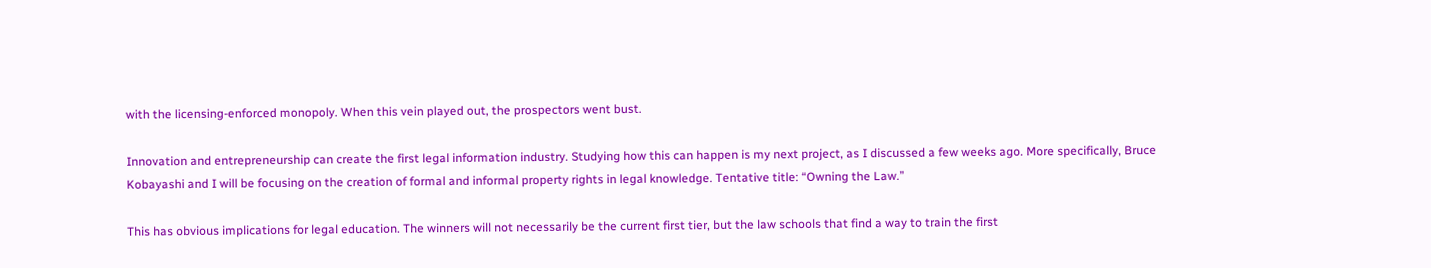with the licensing-enforced monopoly. When this vein played out, the prospectors went bust.

Innovation and entrepreneurship can create the first legal information industry. Studying how this can happen is my next project, as I discussed a few weeks ago. More specifically, Bruce Kobayashi and I will be focusing on the creation of formal and informal property rights in legal knowledge. Tentative title: “Owning the Law.”

This has obvious implications for legal education. The winners will not necessarily be the current first tier, but the law schools that find a way to train the first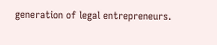generation of legal entrepreneurs.